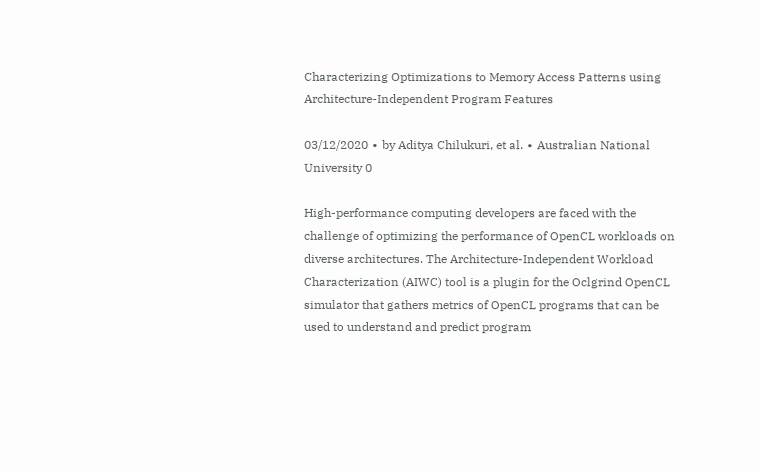Characterizing Optimizations to Memory Access Patterns using Architecture-Independent Program Features

03/12/2020 ∙ by Aditya Chilukuri, et al. ∙ Australian National University 0

High-performance computing developers are faced with the challenge of optimizing the performance of OpenCL workloads on diverse architectures. The Architecture-Independent Workload Characterization (AIWC) tool is a plugin for the Oclgrind OpenCL simulator that gathers metrics of OpenCL programs that can be used to understand and predict program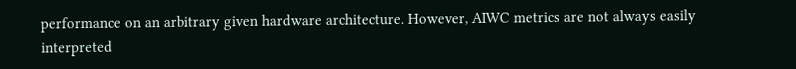performance on an arbitrary given hardware architecture. However, AIWC metrics are not always easily interpreted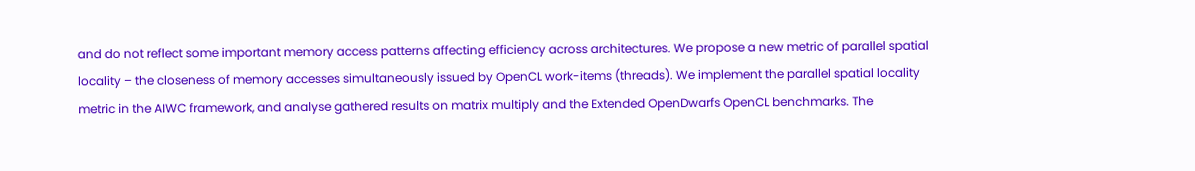and do not reflect some important memory access patterns affecting efficiency across architectures. We propose a new metric of parallel spatial locality – the closeness of memory accesses simultaneously issued by OpenCL work-items (threads). We implement the parallel spatial locality metric in the AIWC framework, and analyse gathered results on matrix multiply and the Extended OpenDwarfs OpenCL benchmarks. The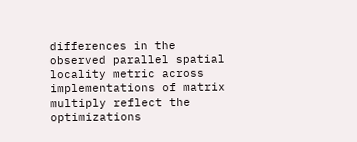differences in the observed parallel spatial locality metric across implementations of matrix multiply reflect the optimizations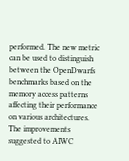performed. The new metric can be used to distinguish between the OpenDwarfs benchmarks based on the memory access patterns affecting their performance on various architectures. The improvements suggested to AIWC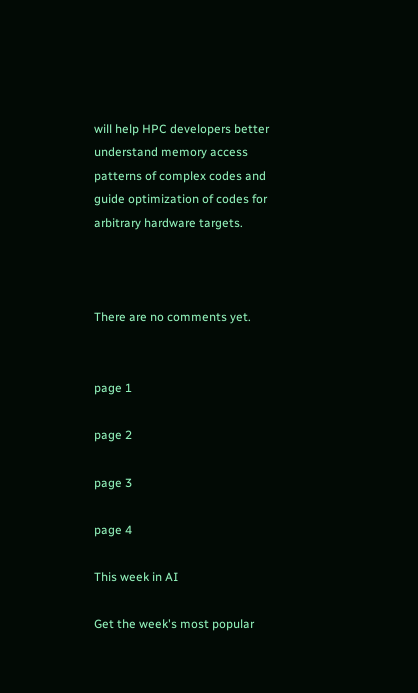will help HPC developers better understand memory access patterns of complex codes and guide optimization of codes for arbitrary hardware targets.



There are no comments yet.


page 1

page 2

page 3

page 4

This week in AI

Get the week's most popular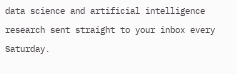data science and artificial intelligence research sent straight to your inbox every Saturday.